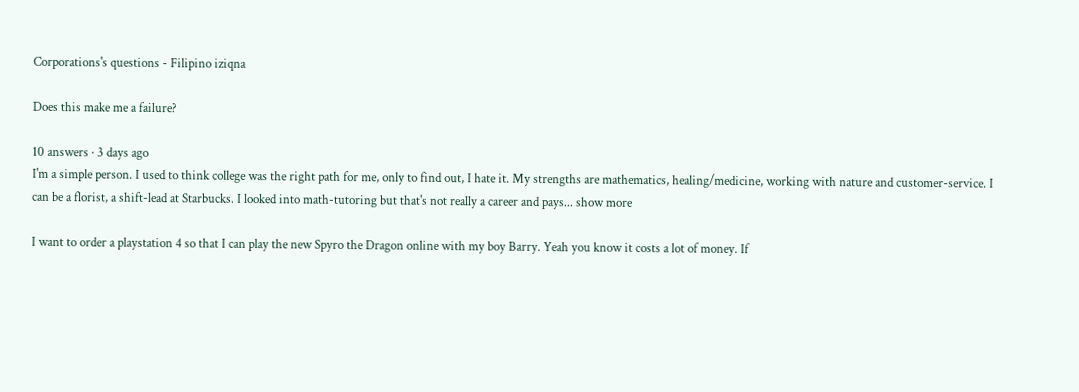Corporations's questions - Filipino iziqna

Does this make me a failure?

10 answers · 3 days ago
I'm a simple person. I used to think college was the right path for me, only to find out, I hate it. My strengths are mathematics, healing/medicine, working with nature and customer-service. I can be a florist, a shift-lead at Starbucks. I looked into math-tutoring but that's not really a career and pays... show more

I want to order a playstation 4 so that I can play the new Spyro the Dragon online with my boy Barry. Yeah you know it costs a lot of money. If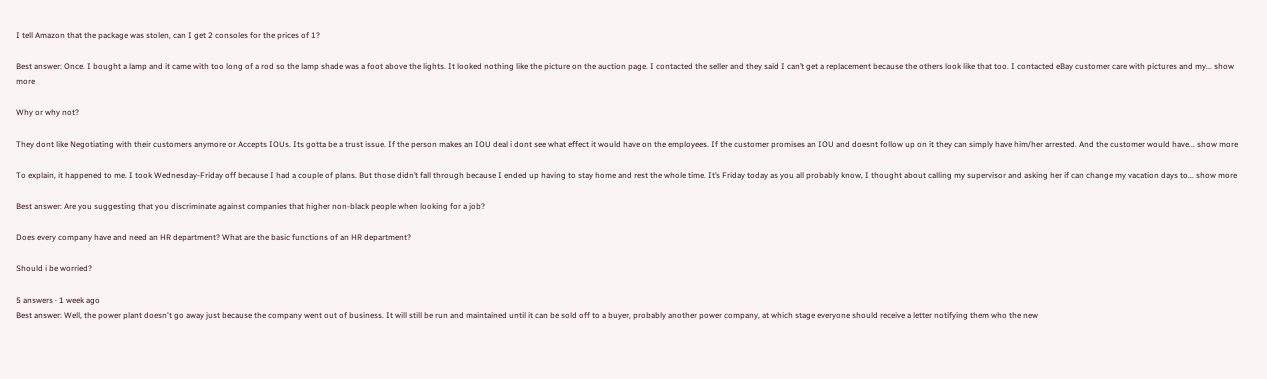I tell Amazon that the package was stolen, can I get 2 consoles for the prices of 1?

Best answer: Once. I bought a lamp and it came with too long of a rod so the lamp shade was a foot above the lights. It looked nothing like the picture on the auction page. I contacted the seller and they said I can’t get a replacement because the others look like that too. I contacted eBay customer care with pictures and my... show more

Why or why not?

They dont like Negotiating with their customers anymore or Accepts IOUs. Its gotta be a trust issue. If the person makes an IOU deal i dont see what effect it would have on the employees. If the customer promises an IOU and doesnt follow up on it they can simply have him/her arrested. And the customer would have... show more

To explain, it happened to me. I took Wednesday-Friday off because I had a couple of plans. But those didn’t fall through because I ended up having to stay home and rest the whole time. It’s Friday today as you all probably know, I thought about calling my supervisor and asking her if can change my vacation days to... show more

Best answer: Are you suggesting that you discriminate against companies that higher non-black people when looking for a job?

Does every company have and need an HR department? What are the basic functions of an HR department?

Should i be worried?

5 answers · 1 week ago
Best answer: Well, the power plant doesn't go away just because the company went out of business. It will still be run and maintained until it can be sold off to a buyer, probably another power company, at which stage everyone should receive a letter notifying them who the new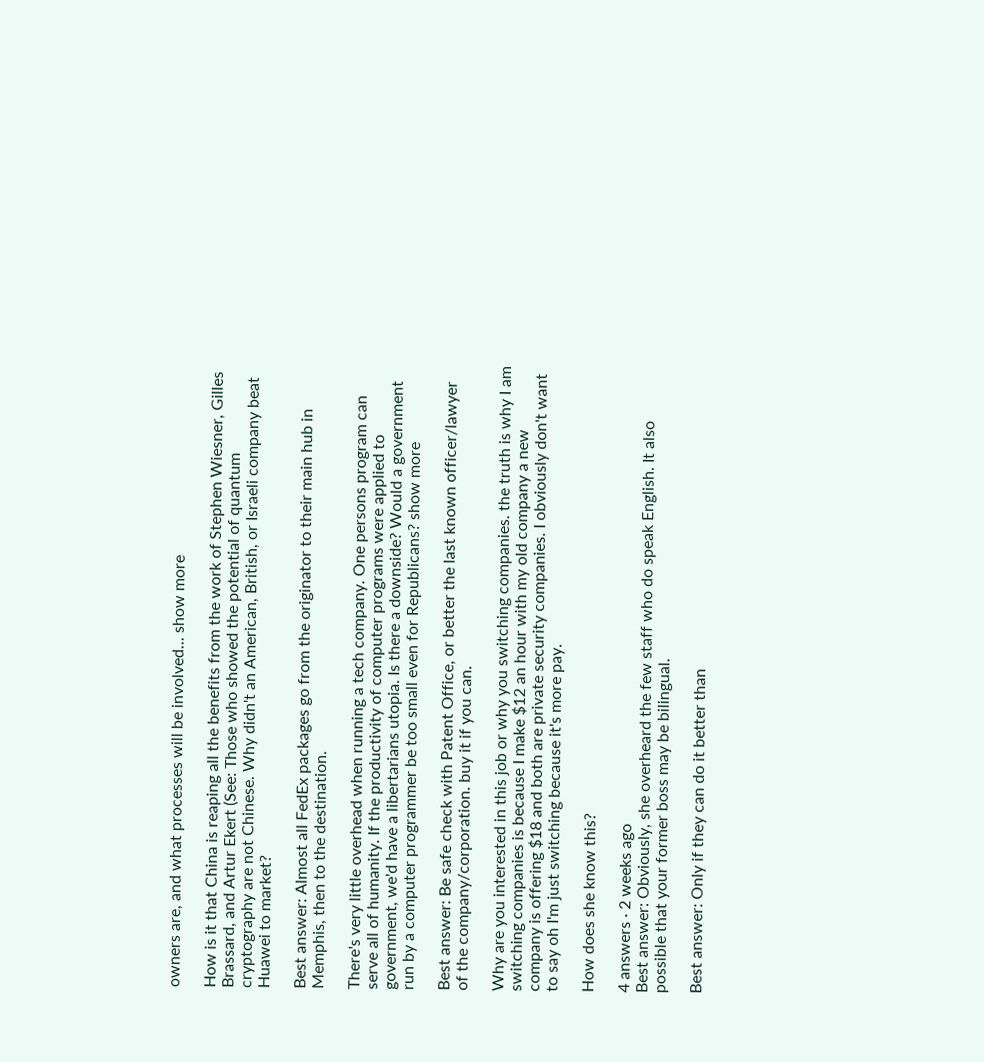owners are, and what processes will be involved... show more

How is it that China is reaping all the benefits from the work of Stephen Wiesner, Gilles Brassard, and Artur Ekert (See: Those who showed the potential of quantum cryptography are not Chinese. Why didn't an American, British, or Israeli company beat Huawei to market?

Best answer: Almost all FedEx packages go from the originator to their main hub in Memphis, then to the destination.

There's very little overhead when running a tech company. One persons program can serve all of humanity. If the productivity of computer programs were applied to government, we'd have a libertarians utopia. Is there a downside? Would a government run by a computer programmer be too small even for Republicans? show more

Best answer: Be safe check with Patent Office, or better the last known officer/lawyer of the company/corporation. buy it if you can.

Why are you interested in this job or why you switching companies. the truth is why I am switching companies is because I make $12 an hour with my old company a new company is offering $18 and both are private security companies. I obviously don't want to say oh I'm just switching because it's more pay.

How does she know this?

4 answers · 2 weeks ago
Best answer: Obviously, she overheard the few staff who do speak English. It also possible that your former boss may be bilingual.

Best answer: Only if they can do it better than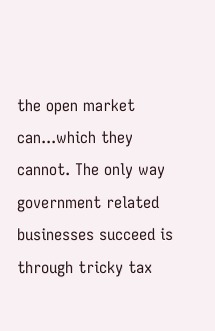the open market can...which they cannot. The only way government related businesses succeed is through tricky tax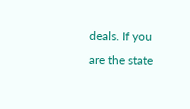deals. If you are the state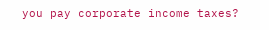you pay corporate income taxes?